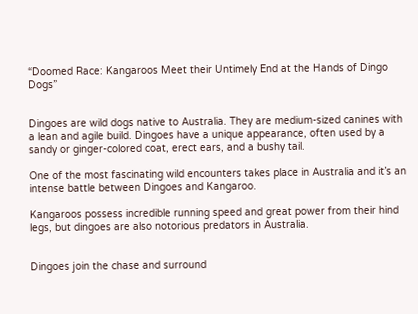“Doomed Race: Kangaroos Meet their Untimely End at the Hands of Dingo Dogs”


Dingoes are wild dogs native to Australia. They are medium-sized canines with a lean and agile build. Dingoes have a unique appearance, often used by a sandy or ginger-colored coat, erect ears, and a bushy tail.

One of the most fascinating wild encounters takes place in Australia and it’s an intense battle between Dingoes and Kangaroo.

Kangaroos possess incredible running speed and great power from their hind legs, but dingoes are also notorious predators in Australia.


Dingoes join the chase and surround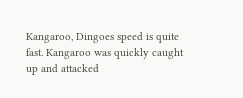Kangaroo, Dingoes speed is quite fast. Kangaroo was quickly caught up and attacked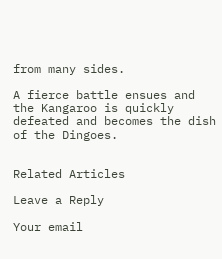from many sides.

A fierce battle ensues and the Kangaroo is quickly defeated and becomes the dish of the Dingoes.


Related Articles

Leave a Reply

Your email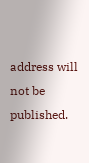address will not be published.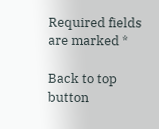Required fields are marked *

Back to top button